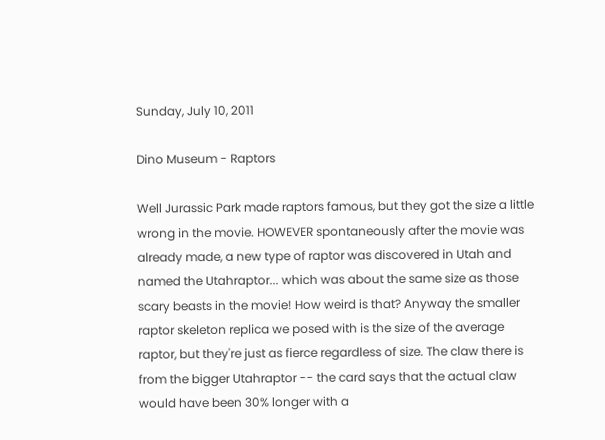Sunday, July 10, 2011

Dino Museum - Raptors

Well Jurassic Park made raptors famous, but they got the size a little wrong in the movie. HOWEVER spontaneously after the movie was already made, a new type of raptor was discovered in Utah and named the Utahraptor... which was about the same size as those scary beasts in the movie! How weird is that? Anyway the smaller raptor skeleton replica we posed with is the size of the average raptor, but they're just as fierce regardless of size. The claw there is from the bigger Utahraptor -- the card says that the actual claw would have been 30% longer with a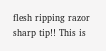flesh ripping razor sharp tip!! This is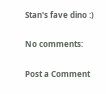Stan's fave dino :)

No comments:

Post a Comment